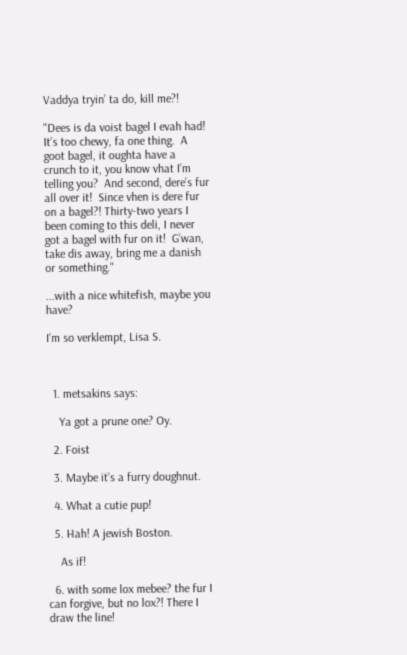Vaddya tryin’ ta do, kill me?!

"Dees is da voist bagel I evah had!  It’s too chewy, fa one thing.  A goot bagel, it oughta have a crunch to it, you know vhat I’m telling you?  And second, dere’s fur all over it!  Since vhen is dere fur on a bagel?! Thirty-two years I been coming to this deli, I never got a bagel with fur on it!  G’wan, take dis away, bring me a danish or something."

...with a nice whitefish, maybe you have?

I’m so verklempt, Lisa S.



  1. metsakins says:

    Ya got a prune one? Oy.

  2. Foist

  3. Maybe it’s a furry doughnut.

  4. What a cutie pup!

  5. Hah! A jewish Boston.

    As if!

  6. with some lox mebee? the fur I can forgive, but no lox?! There I draw the line!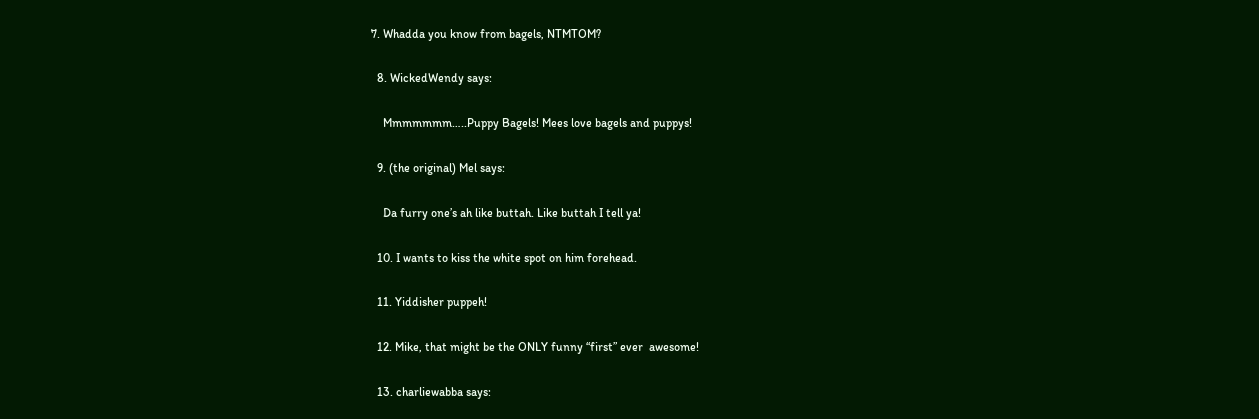7. Whadda you know from bagels, NTMTOM?

  8. WickedWendy says:

    Mmmmmmm…..Puppy Bagels! Mees love bagels and puppys!

  9. (the original) Mel says:

    Da furry one’s ah like buttah. Like buttah I tell ya!

  10. I wants to kiss the white spot on him forehead.

  11. Yiddisher puppeh!

  12. Mike, that might be the ONLY funny “first” ever  awesome!

  13. charliewabba says: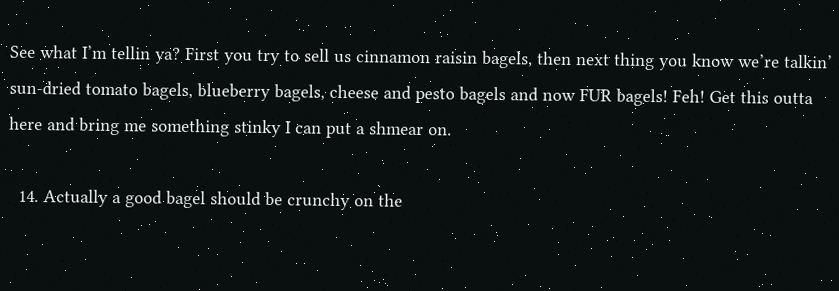See what I’m tellin ya? First you try to sell us cinnamon raisin bagels, then next thing you know we’re talkin’ sun-dried tomato bagels, blueberry bagels, cheese and pesto bagels and now FUR bagels! Feh! Get this outta here and bring me something stinky I can put a shmear on.

  14. Actually a good bagel should be crunchy on the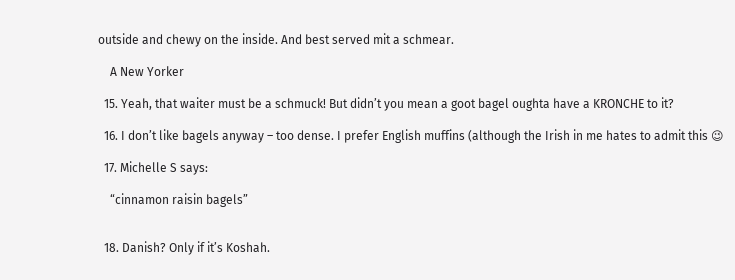outside and chewy on the inside. And best served mit a schmear.

    A New Yorker

  15. Yeah, that waiter must be a schmuck! But didn’t you mean a goot bagel oughta have a KRONCHE to it?

  16. I don’t like bagels anyway – too dense. I prefer English muffins (although the Irish in me hates to admit this 😉

  17. Michelle S says:

    “cinnamon raisin bagels”


  18. Danish? Only if it’s Koshah.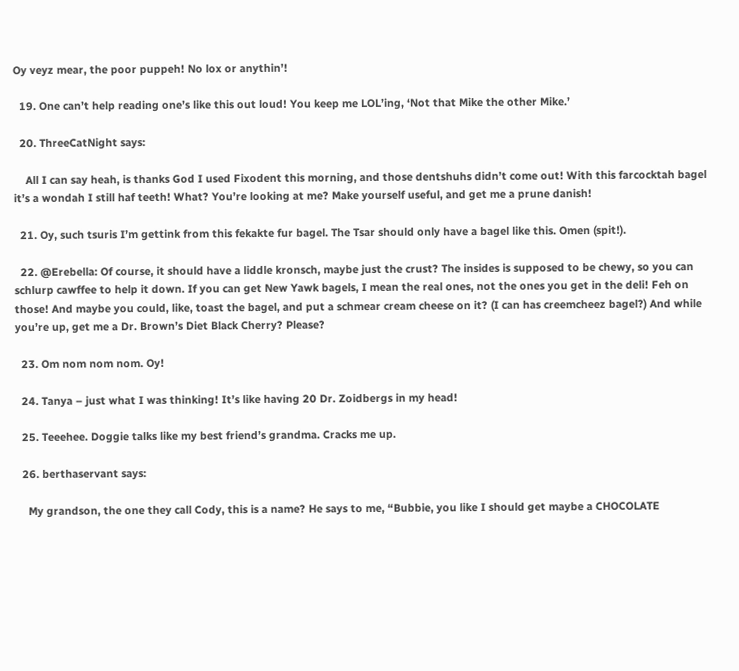Oy veyz mear, the poor puppeh! No lox or anythin’!

  19. One can’t help reading one’s like this out loud! You keep me LOL’ing, ‘Not that Mike the other Mike.’

  20. ThreeCatNight says:

    All I can say heah, is thanks God I used Fixodent this morning, and those dentshuhs didn’t come out! With this farcocktah bagel it’s a wondah I still haf teeth! What? You’re looking at me? Make yourself useful, and get me a prune danish!

  21. Oy, such tsuris I’m gettink from this fekakte fur bagel. The Tsar should only have a bagel like this. Omen (spit!).

  22. @Erebella: Of course, it should have a liddle kronsch, maybe just the crust? The insides is supposed to be chewy, so you can schlurp cawffee to help it down. If you can get New Yawk bagels, I mean the real ones, not the ones you get in the deli! Feh on those! And maybe you could, like, toast the bagel, and put a schmear cream cheese on it? (I can has creemcheez bagel?) And while you’re up, get me a Dr. Brown’s Diet Black Cherry? Please?

  23. Om nom nom nom. Oy!

  24. Tanya – just what I was thinking! It’s like having 20 Dr. Zoidbergs in my head!

  25. Teeehee. Doggie talks like my best friend’s grandma. Cracks me up.

  26. berthaservant says:

    My grandson, the one they call Cody, this is a name? He says to me, “Bubbie, you like I should get maybe a CHOCOLATE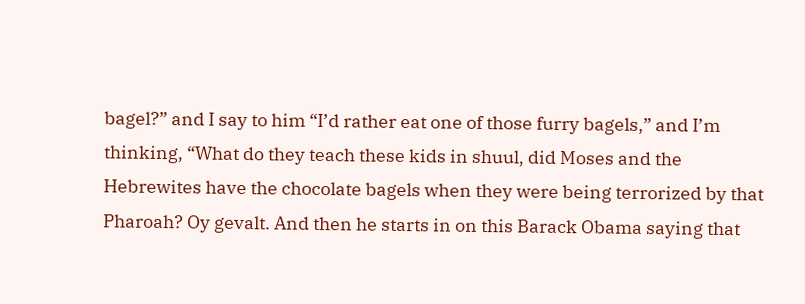bagel?” and I say to him “I’d rather eat one of those furry bagels,” and I’m thinking, “What do they teach these kids in shuul, did Moses and the Hebrewites have the chocolate bagels when they were being terrorized by that Pharoah? Oy gevalt. And then he starts in on this Barack Obama saying that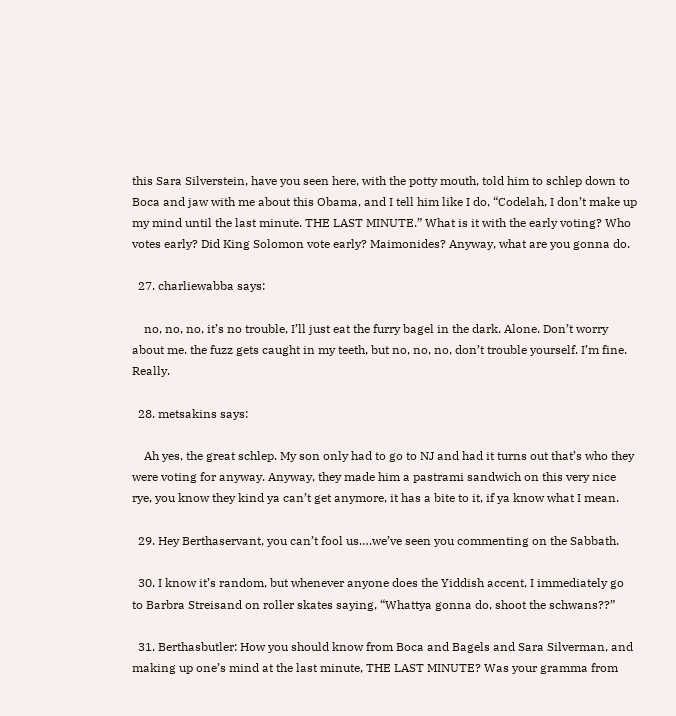this Sara Silverstein, have you seen here, with the potty mouth, told him to schlep down to Boca and jaw with me about this Obama, and I tell him like I do, “Codelah, I don’t make up my mind until the last minute. THE LAST MINUTE.” What is it with the early voting? Who votes early? Did King Solomon vote early? Maimonides? Anyway, what are you gonna do.

  27. charliewabba says:

    no, no, no, it’s no trouble, I’ll just eat the furry bagel in the dark. Alone. Don’t worry about me. the fuzz gets caught in my teeth, but no, no, no, don’t trouble yourself. I’m fine. Really.

  28. metsakins says:

    Ah yes, the great schlep. My son only had to go to NJ and had it turns out that’s who they were voting for anyway. Anyway, they made him a pastrami sandwich on this very nice rye, you know they kind ya can’t get anymore, it has a bite to it, if ya know what I mean.

  29. Hey Berthaservant, you can’t fool us….we’ve seen you commenting on the Sabbath.

  30. I know it’s random, but whenever anyone does the Yiddish accent, I immediately go to Barbra Streisand on roller skates saying, “Whattya gonna do, shoot the schwans??”

  31. Berthasbutler: How you should know from Boca and Bagels and Sara Silverman, and making up one’s mind at the last minute, THE LAST MINUTE? Was your gramma from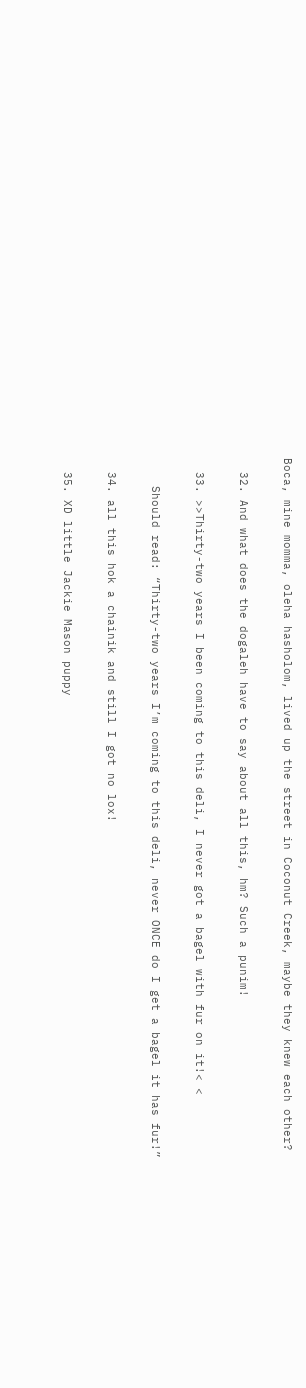Boca, mine momma, oleha hasholom, lived up the street in Coconut Creek, maybe they knew each other?

  32. And what does the dogaleh have to say about all this, hm? Such a punim!

  33. >>Thirty-two years I been coming to this deli, I never got a bagel with fur on it!< <

    Should read: “Thirty-two years I’m coming to this deli, never ONCE do I get a bagel it has fur!”

  34. all this hok a chainik and still I got no lox!

  35. XD little Jackie Mason puppy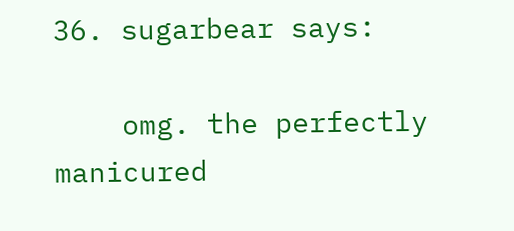36. sugarbear says:

    omg. the perfectly manicured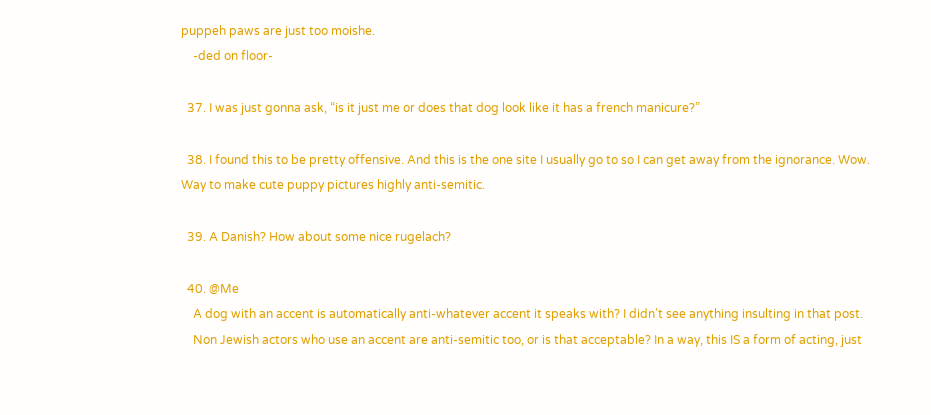puppeh paws are just too moishe.
    -ded on floor-

  37. I was just gonna ask, “is it just me or does that dog look like it has a french manicure?”

  38. I found this to be pretty offensive. And this is the one site I usually go to so I can get away from the ignorance. Wow. Way to make cute puppy pictures highly anti-semitic.

  39. A Danish? How about some nice rugelach?

  40. @Me
    A dog with an accent is automatically anti-whatever accent it speaks with? I didn’t see anything insulting in that post.
    Non Jewish actors who use an accent are anti-semitic too, or is that acceptable? In a way, this IS a form of acting, just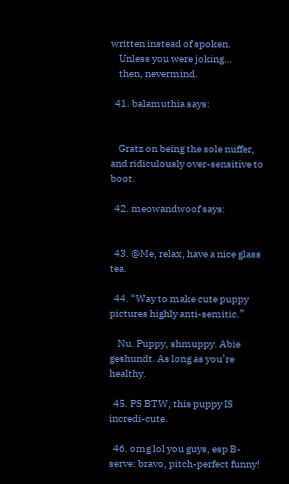written instead of spoken.
    Unless you were joking…
    then, nevermind.

  41. balamuthia says:


    Gratz on being the sole nuffer, and ridiculously over-sensitive to boot.

  42. meowandwoof says:


  43. @Me, relax, have a nice glass tea.

  44. “Way to make cute puppy pictures highly anti-semitic.”

    Nu. Puppy, shmuppy. Abie geshundt. As long as you’re healthy.

  45. PS BTW, this puppy IS incredi-cute.

  46. omg lol you guys, esp B-serve: bravo, pitch-perfect funny!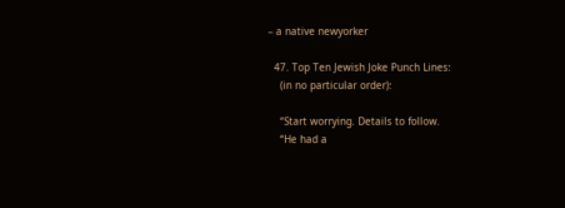– a native newyorker

  47. Top Ten Jewish Joke Punch Lines:
    (in no particular order):

    “Start worrying. Details to follow.
    “He had a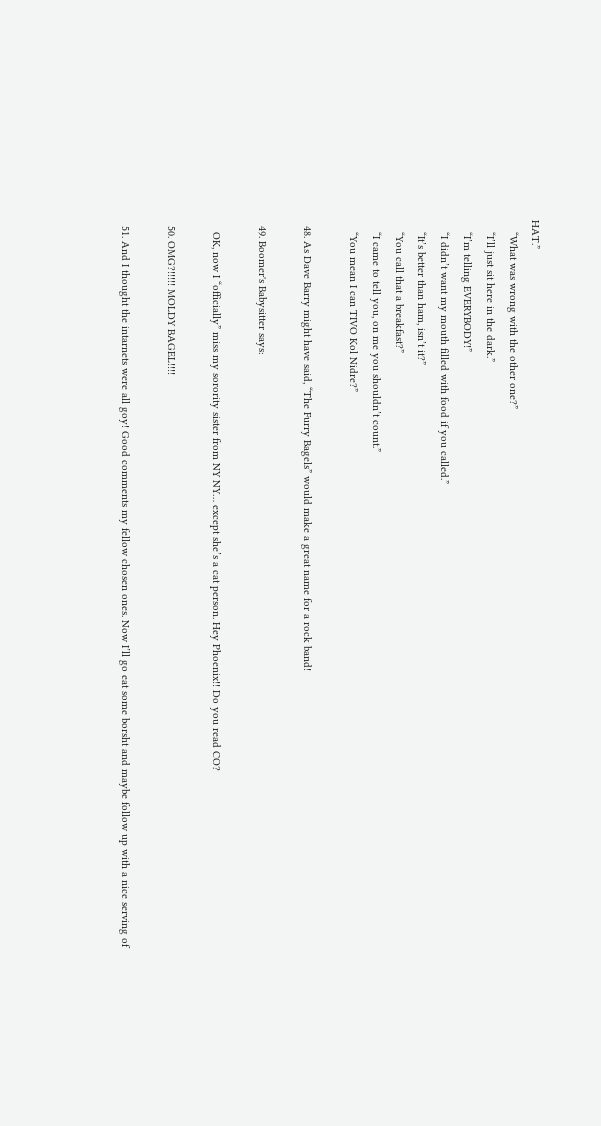HAT.”
    “What was wrong with the other one?”
    “I’ll just sit here in the dark.”
    “I’m telling EVERYBODY!”
    “I didn’t want my mouth filled with food if you called.”
    “It’s better than ham, isn’t it?”
    “You call that a breakfast?”
    “I came to tell you, on me you shouldn’t count.”
    “You mean I can TIVO Kol Nidre?”

  48. As Dave Barry might have said, “The Furry Bagels” would make a great name for a rock band!

  49. Boomer's Babysitter says:

    OK, now I “officially” miss my sorority sister from NY NY… except she’s a cat person. Hey Phoenix!! Do you read CO?

  50. OMG?!!!!! MOLDY BAGEL!!!!

  51. And I thought the intarnets were all goy! Good comments my fellow chosen ones. Now I’ll go eat some borsht and maybe follow up with a nice serving of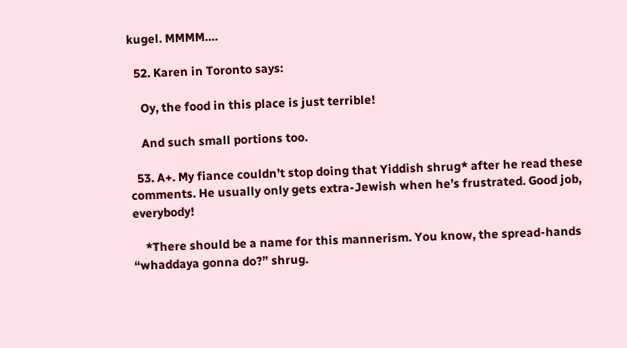kugel. MMMM….

  52. Karen in Toronto says:

    Oy, the food in this place is just terrible!

    And such small portions too.

  53. A+. My fiance couldn’t stop doing that Yiddish shrug* after he read these comments. He usually only gets extra-Jewish when he’s frustrated. Good job, everybody!

    *There should be a name for this mannerism. You know, the spread-hands “whaddaya gonna do?” shrug.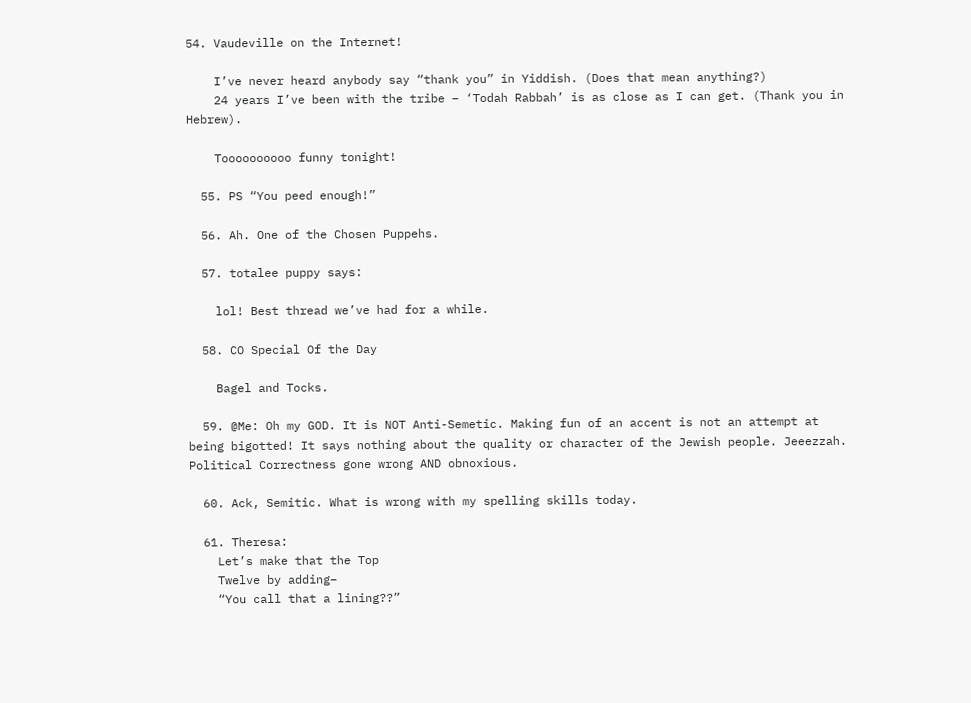54. Vaudeville on the Internet!

    I’ve never heard anybody say “thank you” in Yiddish. (Does that mean anything?)
    24 years I’ve been with the tribe – ‘Todah Rabbah’ is as close as I can get. (Thank you in Hebrew).

    Toooooooooo funny tonight!

  55. PS “You peed enough!”

  56. Ah. One of the Chosen Puppehs.

  57. totalee puppy says:

    lol! Best thread we’ve had for a while.

  58. CO Special Of the Day

    Bagel and Tocks.

  59. @Me: Oh my GOD. It is NOT Anti-Semetic. Making fun of an accent is not an attempt at being bigotted! It says nothing about the quality or character of the Jewish people. Jeeezzah. Political Correctness gone wrong AND obnoxious.

  60. Ack, Semitic. What is wrong with my spelling skills today.

  61. Theresa:
    Let’s make that the Top
    Twelve by adding–
    “You call that a lining??”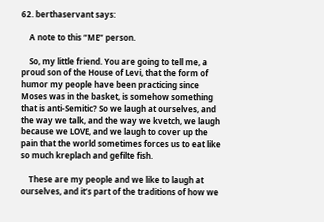62. berthaservant says:

    A note to this “ME” person.

    So, my little friend. You are going to tell me, a proud son of the House of Levi, that the form of humor my people have been practicing since Moses was in the basket, is somehow something that is anti-Semitic? So we laugh at ourselves, and the way we talk, and the way we kvetch, we laugh because we LOVE, and we laugh to cover up the pain that the world sometimes forces us to eat like so much kreplach and gefilte fish.

    These are my people and we like to laugh at ourselves, and it’s part of the traditions of how we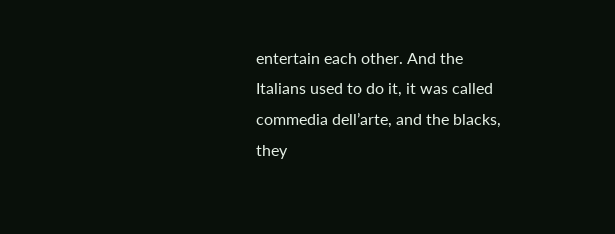entertain each other. And the Italians used to do it, it was called commedia dell’arte, and the blacks, they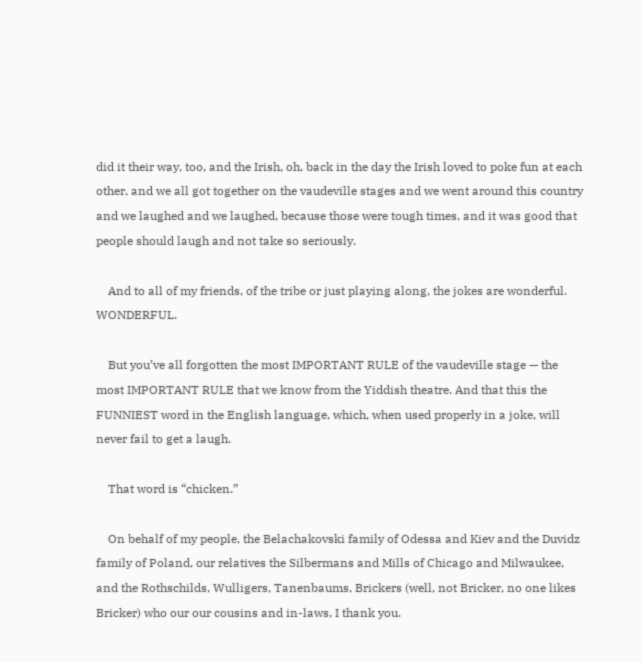did it their way, too, and the Irish, oh, back in the day the Irish loved to poke fun at each other, and we all got together on the vaudeville stages and we went around this country and we laughed and we laughed, because those were tough times, and it was good that people should laugh and not take so seriously.

    And to all of my friends, of the tribe or just playing along, the jokes are wonderful. WONDERFUL.

    But you’ve all forgotten the most IMPORTANT RULE of the vaudeville stage — the most IMPORTANT RULE that we know from the Yiddish theatre. And that this the FUNNIEST word in the English language, which, when used properly in a joke, will never fail to get a laugh.

    That word is “chicken.”

    On behalf of my people, the Belachakovski family of Odessa and Kiev and the Duvidz family of Poland, our relatives the Silbermans and Mills of Chicago and Milwaukee, and the Rothschilds, Wulligers, Tanenbaums, Brickers (well, not Bricker, no one likes Bricker) who our our cousins and in-laws, I thank you.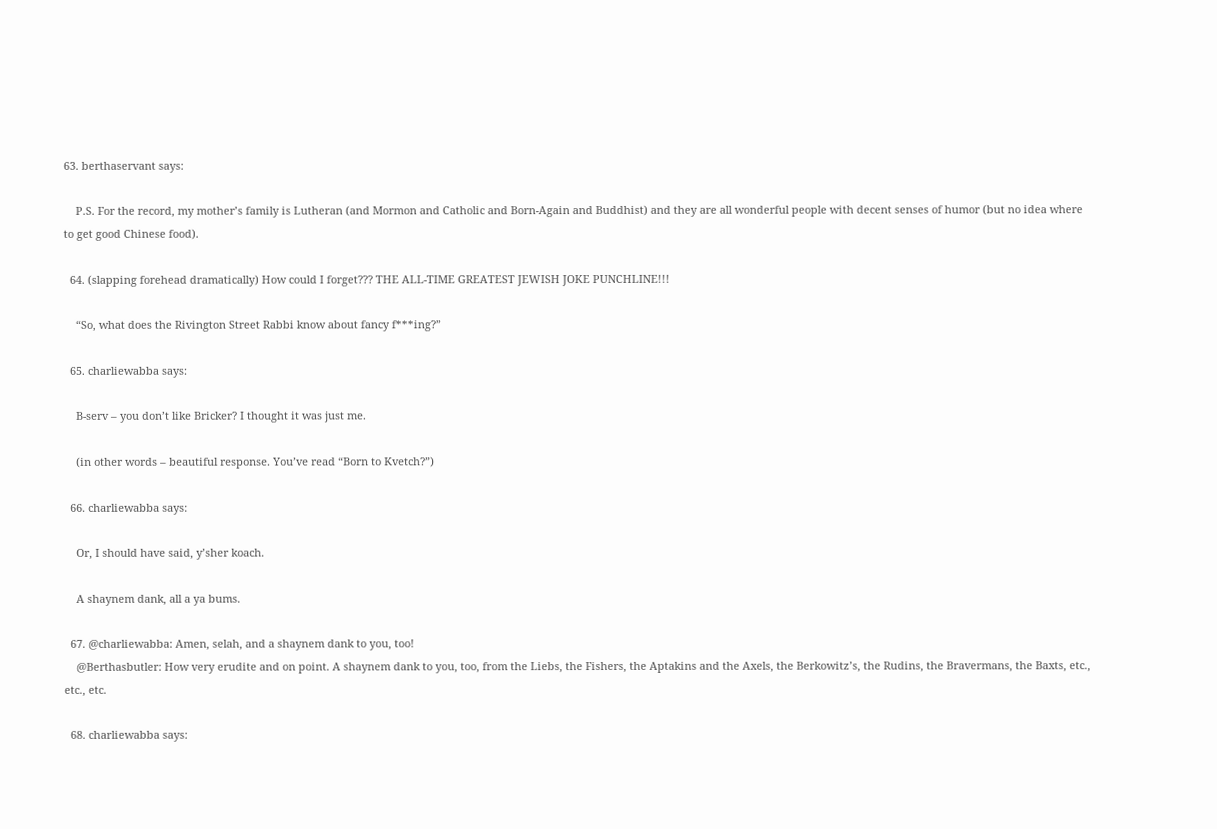63. berthaservant says:

    P.S. For the record, my mother’s family is Lutheran (and Mormon and Catholic and Born-Again and Buddhist) and they are all wonderful people with decent senses of humor (but no idea where to get good Chinese food).

  64. (slapping forehead dramatically) How could I forget??? THE ALL-TIME GREATEST JEWISH JOKE PUNCHLINE!!!

    “So, what does the Rivington Street Rabbi know about fancy f***ing?”

  65. charliewabba says:

    B-serv – you don’t like Bricker? I thought it was just me.

    (in other words – beautiful response. You’ve read “Born to Kvetch?”)

  66. charliewabba says:

    Or, I should have said, y’sher koach.

    A shaynem dank, all a ya bums.

  67. @charliewabba: Amen, selah, and a shaynem dank to you, too!
    @Berthasbutler: How very erudite and on point. A shaynem dank to you, too, from the Liebs, the Fishers, the Aptakins and the Axels, the Berkowitz’s, the Rudins, the Bravermans, the Baxts, etc., etc., etc.

  68. charliewabba says: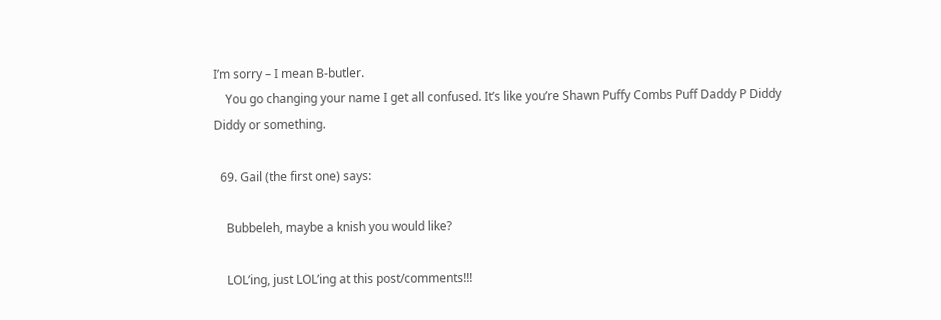I’m sorry – I mean B-butler.
    You go changing your name I get all confused. It’s like you’re Shawn Puffy Combs Puff Daddy P Diddy Diddy or something.

  69. Gail (the first one) says:

    Bubbeleh, maybe a knish you would like?

    LOL’ing, just LOL’ing at this post/comments!!!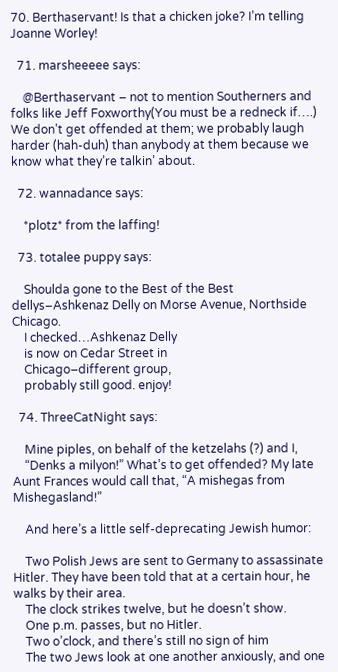70. Berthaservant! Is that a chicken joke? I’m telling Joanne Worley!

  71. marsheeeee says:

    @Berthaservant – not to mention Southerners and folks like Jeff Foxworthy(You must be a redneck if….) We don’t get offended at them; we probably laugh harder (hah-duh) than anybody at them because we know what they’re talkin’ about.

  72. wannadance says:

    *plotz* from the laffing!

  73. totalee puppy says:

    Shoulda gone to the Best of the Best dellys–Ashkenaz Delly on Morse Avenue, Northside Chicago.
    I checked…Ashkenaz Delly
    is now on Cedar Street in
    Chicago–different group,
    probably still good. enjoy!

  74. ThreeCatNight says:

    Mine piples, on behalf of the ketzelahs (?) and I,
    “Denks a milyon!” What’s to get offended? My late Aunt Frances would call that, “A mishegas from Mishegasland!”

    And here’s a little self-deprecating Jewish humor:

    Two Polish Jews are sent to Germany to assassinate Hitler. They have been told that at a certain hour, he walks by their area.
    The clock strikes twelve, but he doesn’t show.
    One p.m. passes, but no Hitler.
    Two o’clock, and there’s still no sign of him
    The two Jews look at one another anxiously, and one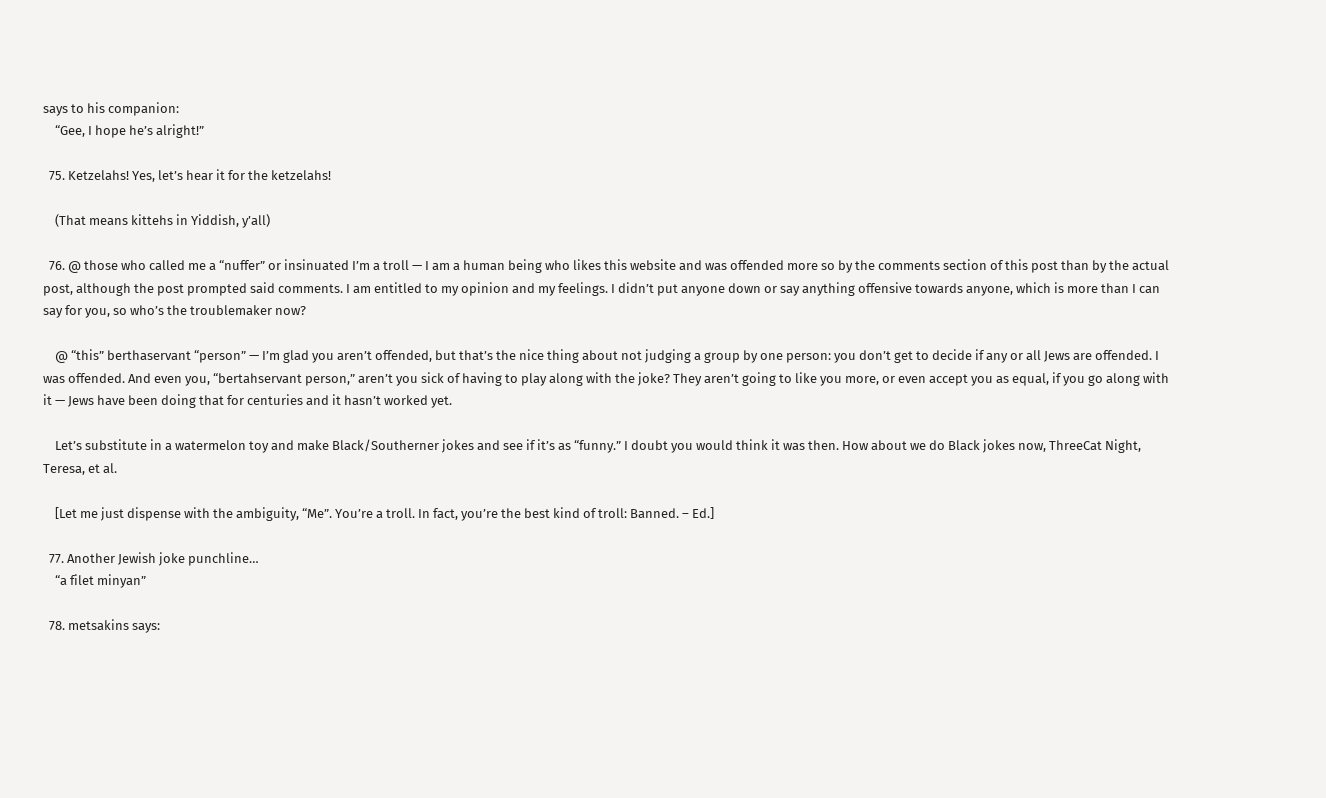says to his companion:
    “Gee, I hope he’s alright!”

  75. Ketzelahs! Yes, let’s hear it for the ketzelahs!

    (That means kittehs in Yiddish, y’all)

  76. @ those who called me a “nuffer” or insinuated I’m a troll — I am a human being who likes this website and was offended more so by the comments section of this post than by the actual post, although the post prompted said comments. I am entitled to my opinion and my feelings. I didn’t put anyone down or say anything offensive towards anyone, which is more than I can say for you, so who’s the troublemaker now?

    @ “this” berthaservant “person” — I’m glad you aren’t offended, but that’s the nice thing about not judging a group by one person: you don’t get to decide if any or all Jews are offended. I was offended. And even you, “bertahservant person,” aren’t you sick of having to play along with the joke? They aren’t going to like you more, or even accept you as equal, if you go along with it — Jews have been doing that for centuries and it hasn’t worked yet.

    Let’s substitute in a watermelon toy and make Black/Southerner jokes and see if it’s as “funny.” I doubt you would think it was then. How about we do Black jokes now, ThreeCat Night, Teresa, et al.

    [Let me just dispense with the ambiguity, “Me”. You’re a troll. In fact, you’re the best kind of troll: Banned. – Ed.]

  77. Another Jewish joke punchline…
    “a filet minyan”

  78. metsakins says: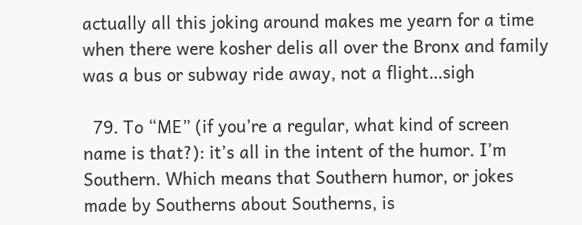actually all this joking around makes me yearn for a time when there were kosher delis all over the Bronx and family was a bus or subway ride away, not a flight…sigh

  79. To “ME” (if you’re a regular, what kind of screen name is that?): it’s all in the intent of the humor. I’m Southern. Which means that Southern humor, or jokes made by Southerns about Southerns, is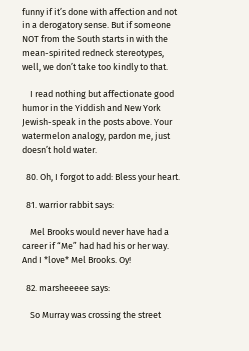funny if it’s done with affection and not in a derogatory sense. But if someone NOT from the South starts in with the mean-spirited redneck stereotypes, well, we don’t take too kindly to that.

    I read nothing but affectionate good humor in the Yiddish and New York Jewish-speak in the posts above. Your watermelon analogy, pardon me, just doesn’t hold water.

  80. Oh, I forgot to add: Bless your heart.

  81. warrior rabbit says:

    Mel Brooks would never have had a career if “Me” had had his or her way. And I *love* Mel Brooks. Oy!

  82. marsheeeee says:

    So Murray was crossing the street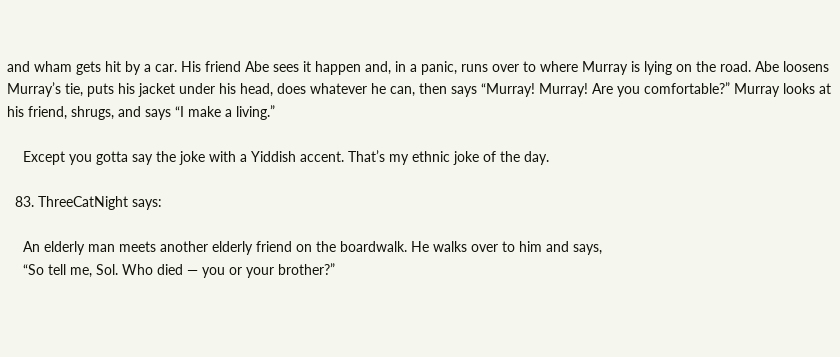and wham gets hit by a car. His friend Abe sees it happen and, in a panic, runs over to where Murray is lying on the road. Abe loosens Murray’s tie, puts his jacket under his head, does whatever he can, then says “Murray! Murray! Are you comfortable?” Murray looks at his friend, shrugs, and says “I make a living.”

    Except you gotta say the joke with a Yiddish accent. That’s my ethnic joke of the day.

  83. ThreeCatNight says:

    An elderly man meets another elderly friend on the boardwalk. He walks over to him and says,
    “So tell me, Sol. Who died — you or your brother?”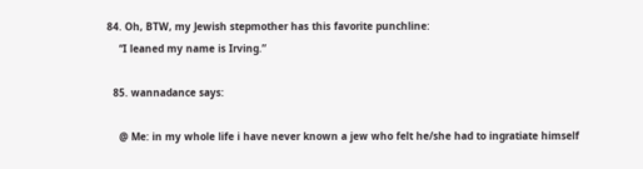84. Oh, BTW, my Jewish stepmother has this favorite punchline:
    “I leaned my name is Irving.”

  85. wannadance says:

    @ Me: in my whole life i have never known a jew who felt he/she had to ingratiate himself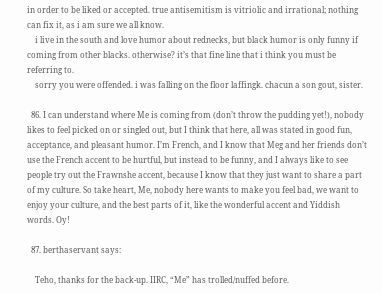in order to be liked or accepted. true antisemitism is vitriolic and irrational; nothing can fix it, as i am sure we all know.
    i live in the south and love humor about rednecks, but black humor is only funny if coming from other blacks. otherwise? it’s that fine line that i think you must be referring to.
    sorry you were offended. i was falling on the floor laffingk. chacun a son gout, sister.

  86. I can understand where Me is coming from (don’t throw the pudding yet!), nobody likes to feel picked on or singled out, but I think that here, all was stated in good fun, acceptance, and pleasant humor. I’m French, and I know that Meg and her friends don’t use the French accent to be hurtful, but instead to be funny, and I always like to see people try out the Frawnshe accent, because I know that they just want to share a part of my culture. So take heart, Me, nobody here wants to make you feel bad, we want to enjoy your culture, and the best parts of it, like the wonderful accent and Yiddish words. Oy!

  87. berthaservant says:

    Teho, thanks for the back-up. IIRC, “Me” has trolled/nuffed before.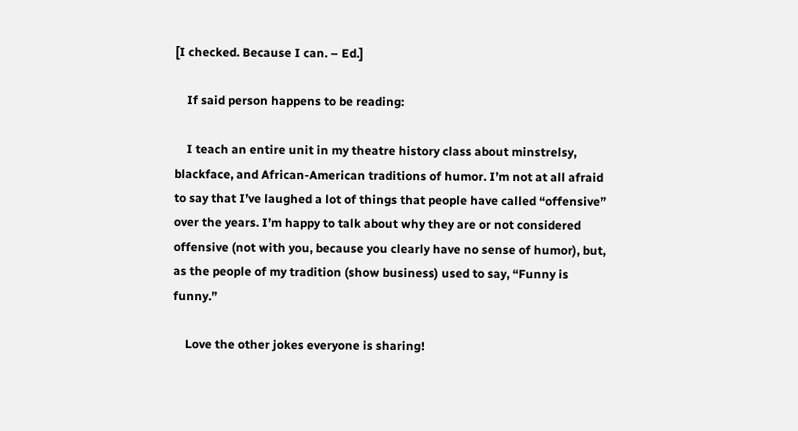[I checked. Because I can. – Ed.]

    If said person happens to be reading:

    I teach an entire unit in my theatre history class about minstrelsy, blackface, and African-American traditions of humor. I’m not at all afraid to say that I’ve laughed a lot of things that people have called “offensive” over the years. I’m happy to talk about why they are or not considered offensive (not with you, because you clearly have no sense of humor), but, as the people of my tradition (show business) used to say, “Funny is funny.”

    Love the other jokes everyone is sharing!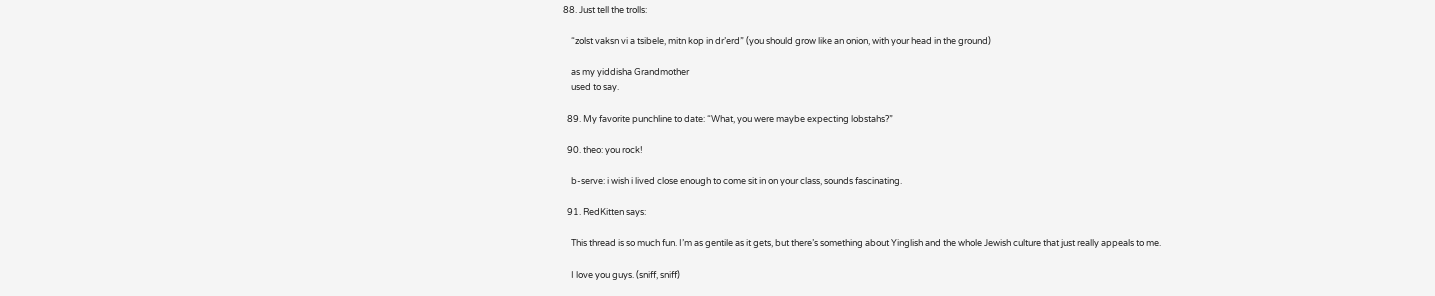88. Just tell the trolls:

    “zolst vaksn vi a tsibele, mitn kop in dr’erd” (you should grow like an onion, with your head in the ground)

    as my yiddisha Grandmother
    used to say.

  89. My favorite punchline to date: “What, you were maybe expecting lobstahs?”

  90. theo: you rock!

    b-serve: i wish i lived close enough to come sit in on your class, sounds fascinating.

  91. RedKitten says:

    This thread is so much fun. I’m as gentile as it gets, but there’s something about Yinglish and the whole Jewish culture that just really appeals to me.

    I love you guys. (sniff, sniff)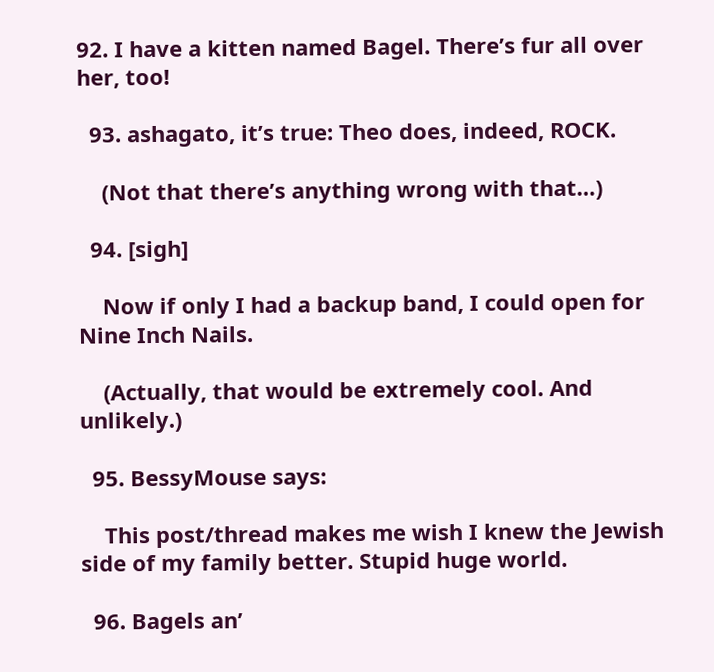92. I have a kitten named Bagel. There’s fur all over her, too!

  93. ashagato, it’s true: Theo does, indeed, ROCK.

    (Not that there’s anything wrong with that…)

  94. [sigh]

    Now if only I had a backup band, I could open for Nine Inch Nails.

    (Actually, that would be extremely cool. And unlikely.)

  95. BessyMouse says:

    This post/thread makes me wish I knew the Jewish side of my family better. Stupid huge world.

  96. Bagels an’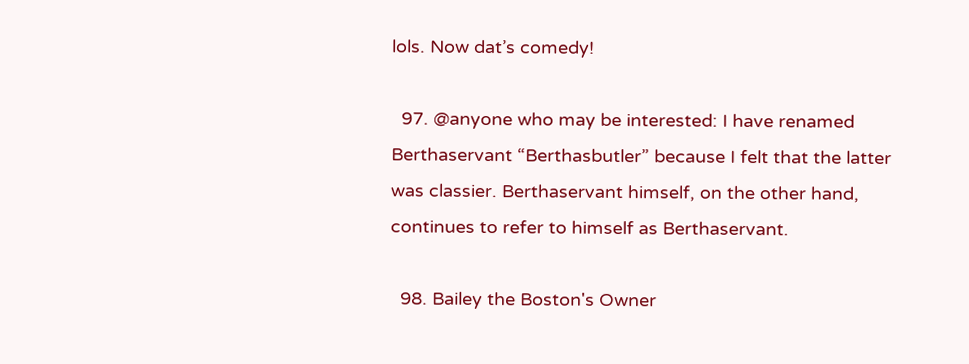lols. Now dat’s comedy!

  97. @anyone who may be interested: I have renamed Berthaservant “Berthasbutler” because I felt that the latter was classier. Berthaservant himself, on the other hand, continues to refer to himself as Berthaservant.

  98. Bailey the Boston's Owner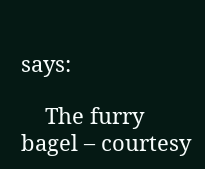says:

    The furry bagel – courtesy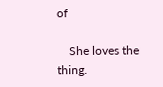of

    She loves the thing.